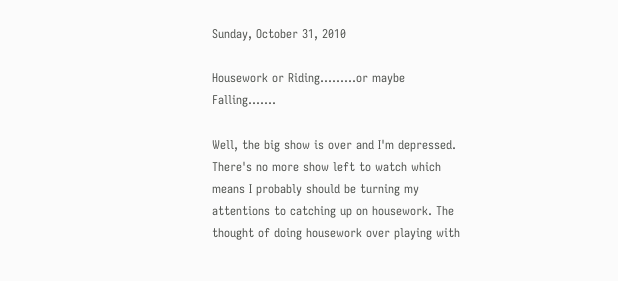Sunday, October 31, 2010

Housework or Riding.........or maybe Falling.......

Well, the big show is over and I'm depressed. There's no more show left to watch which means I probably should be turning my attentions to catching up on housework. The thought of doing housework over playing with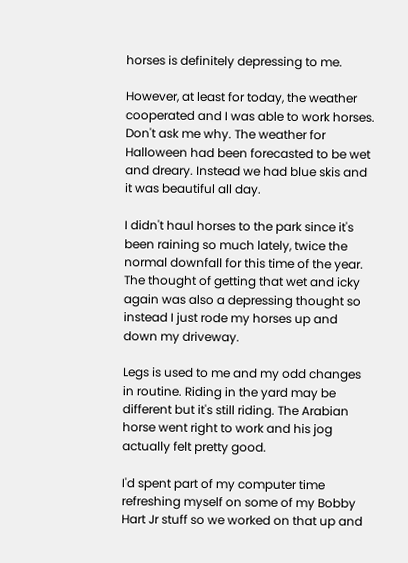horses is definitely depressing to me.

However, at least for today, the weather cooperated and I was able to work horses. Don't ask me why. The weather for Halloween had been forecasted to be wet and dreary. Instead we had blue skis and it was beautiful all day.

I didn't haul horses to the park since it's been raining so much lately, twice the normal downfall for this time of the year. The thought of getting that wet and icky again was also a depressing thought so instead I just rode my horses up and down my driveway.

Legs is used to me and my odd changes in routine. Riding in the yard may be different but it's still riding. The Arabian horse went right to work and his jog actually felt pretty good.

I'd spent part of my computer time refreshing myself on some of my Bobby Hart Jr stuff so we worked on that up and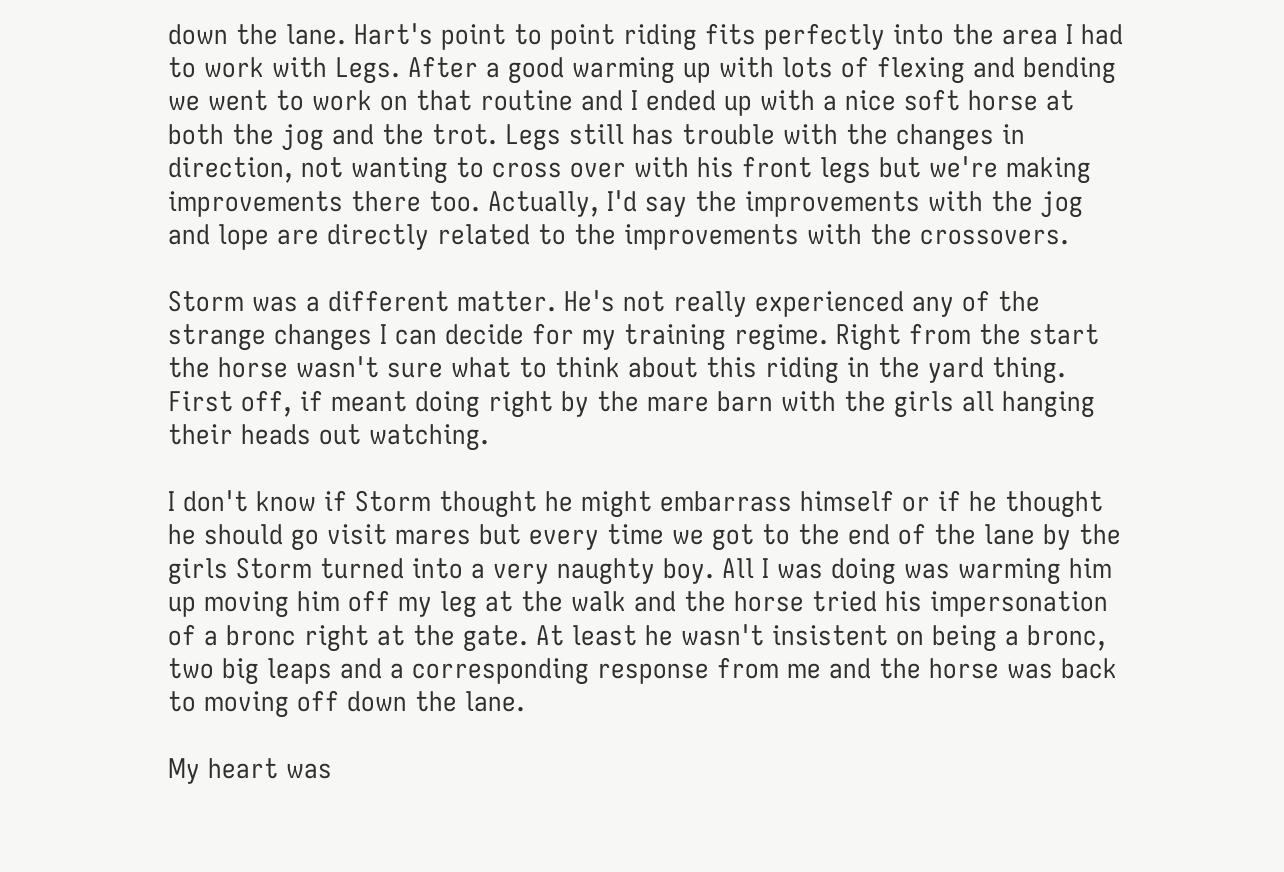down the lane. Hart's point to point riding fits perfectly into the area I had to work with Legs. After a good warming up with lots of flexing and bending we went to work on that routine and I ended up with a nice soft horse at both the jog and the trot. Legs still has trouble with the changes in direction, not wanting to cross over with his front legs but we're making improvements there too. Actually, I'd say the improvements with the jog and lope are directly related to the improvements with the crossovers.

Storm was a different matter. He's not really experienced any of the strange changes I can decide for my training regime. Right from the start the horse wasn't sure what to think about this riding in the yard thing. First off, if meant doing right by the mare barn with the girls all hanging their heads out watching.

I don't know if Storm thought he might embarrass himself or if he thought he should go visit mares but every time we got to the end of the lane by the girls Storm turned into a very naughty boy. All I was doing was warming him up moving him off my leg at the walk and the horse tried his impersonation of a bronc right at the gate. At least he wasn't insistent on being a bronc, two big leaps and a corresponding response from me and the horse was back to moving off down the lane.

My heart was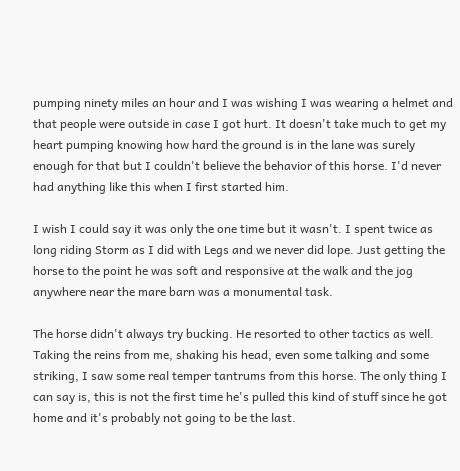pumping ninety miles an hour and I was wishing I was wearing a helmet and that people were outside in case I got hurt. It doesn't take much to get my heart pumping knowing how hard the ground is in the lane was surely enough for that but I couldn't believe the behavior of this horse. I'd never had anything like this when I first started him.

I wish I could say it was only the one time but it wasn't. I spent twice as long riding Storm as I did with Legs and we never did lope. Just getting the horse to the point he was soft and responsive at the walk and the jog anywhere near the mare barn was a monumental task.

The horse didn't always try bucking. He resorted to other tactics as well. Taking the reins from me, shaking his head, even some talking and some striking, I saw some real temper tantrums from this horse. The only thing I can say is, this is not the first time he's pulled this kind of stuff since he got home and it's probably not going to be the last.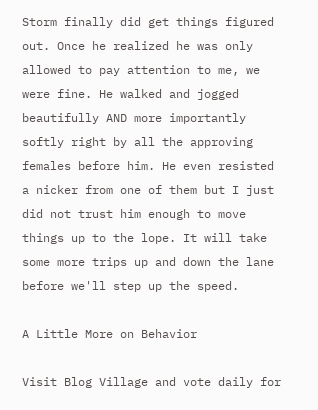Storm finally did get things figured out. Once he realized he was only allowed to pay attention to me, we were fine. He walked and jogged beautifully AND more importantly softly right by all the approving females before him. He even resisted a nicker from one of them but I just did not trust him enough to move things up to the lope. It will take some more trips up and down the lane before we'll step up the speed.

A Little More on Behavior

Visit Blog Village and vote daily for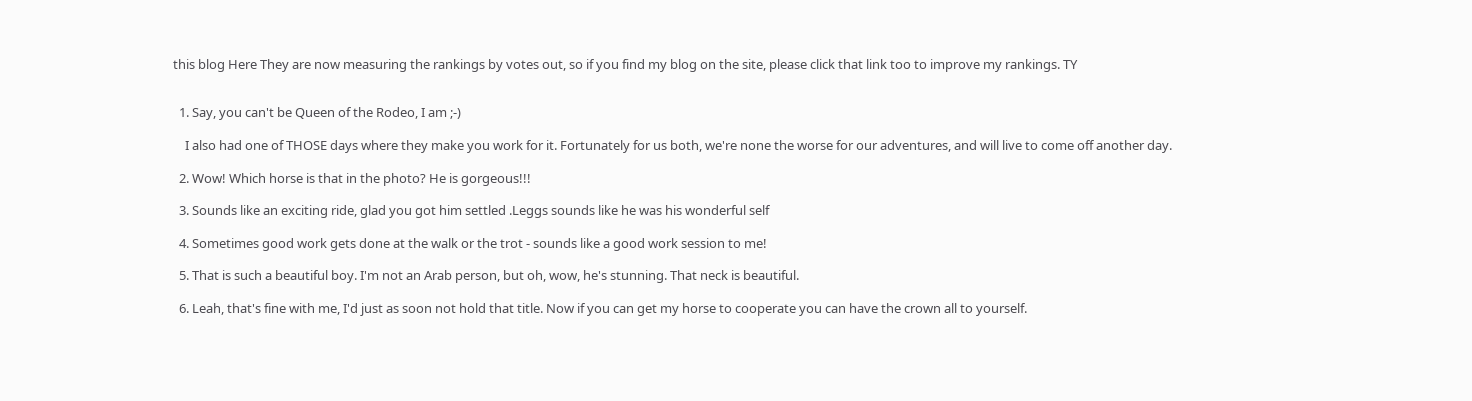this blog Here They are now measuring the rankings by votes out, so if you find my blog on the site, please click that link too to improve my rankings. TY


  1. Say, you can't be Queen of the Rodeo, I am ;-)

    I also had one of THOSE days where they make you work for it. Fortunately for us both, we're none the worse for our adventures, and will live to come off another day.

  2. Wow! Which horse is that in the photo? He is gorgeous!!!

  3. Sounds like an exciting ride, glad you got him settled .Leggs sounds like he was his wonderful self

  4. Sometimes good work gets done at the walk or the trot - sounds like a good work session to me!

  5. That is such a beautiful boy. I'm not an Arab person, but oh, wow, he's stunning. That neck is beautiful.

  6. Leah, that's fine with me, I'd just as soon not hold that title. Now if you can get my horse to cooperate you can have the crown all to yourself.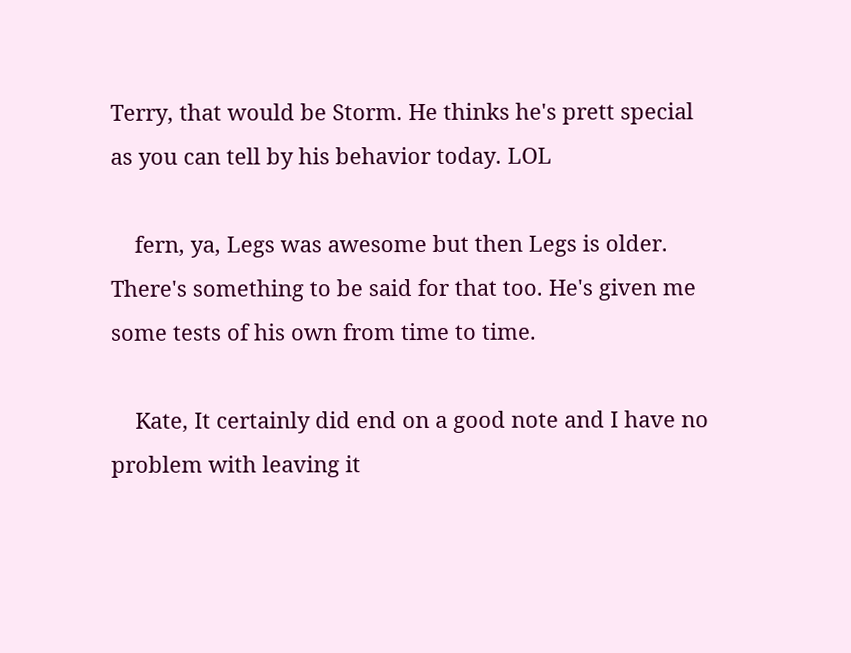Terry, that would be Storm. He thinks he's prett special as you can tell by his behavior today. LOL

    fern, ya, Legs was awesome but then Legs is older. There's something to be said for that too. He's given me some tests of his own from time to time.

    Kate, It certainly did end on a good note and I have no problem with leaving it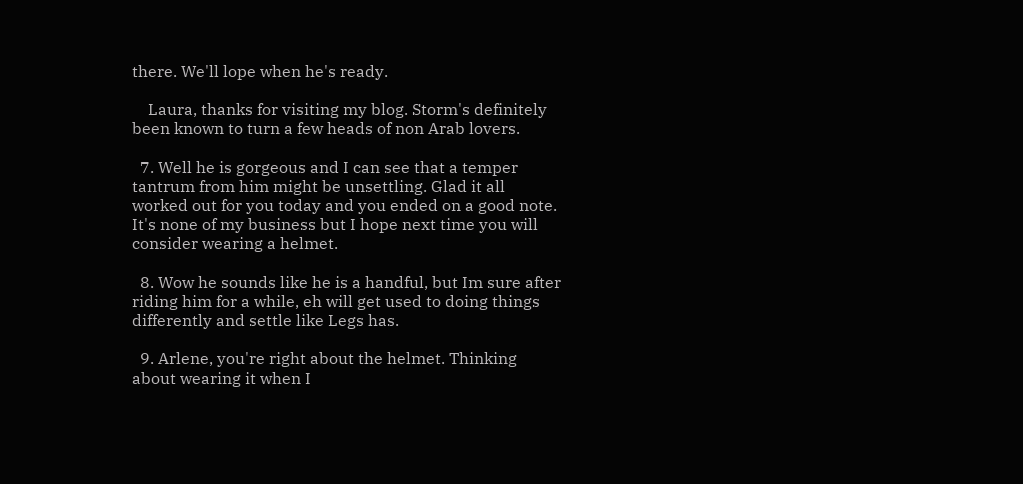there. We'll lope when he's ready.

    Laura, thanks for visiting my blog. Storm's definitely been known to turn a few heads of non Arab lovers.

  7. Well he is gorgeous and I can see that a temper tantrum from him might be unsettling. Glad it all worked out for you today and you ended on a good note. It's none of my business but I hope next time you will consider wearing a helmet.

  8. Wow he sounds like he is a handful, but Im sure after riding him for a while, eh will get used to doing things differently and settle like Legs has.

  9. Arlene, you're right about the helmet. Thinking about wearing it when I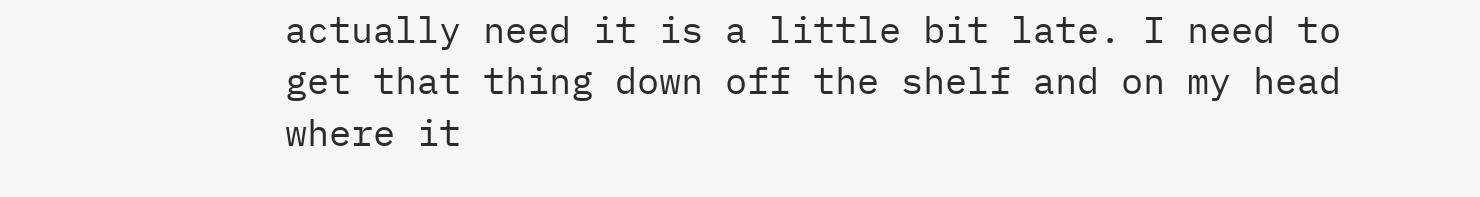actually need it is a little bit late. I need to get that thing down off the shelf and on my head where it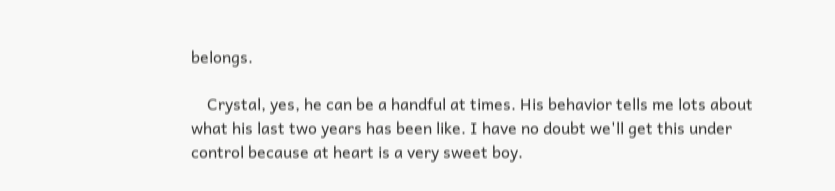belongs.

    Crystal, yes, he can be a handful at times. His behavior tells me lots about what his last two years has been like. I have no doubt we'll get this under control because at heart is a very sweet boy.